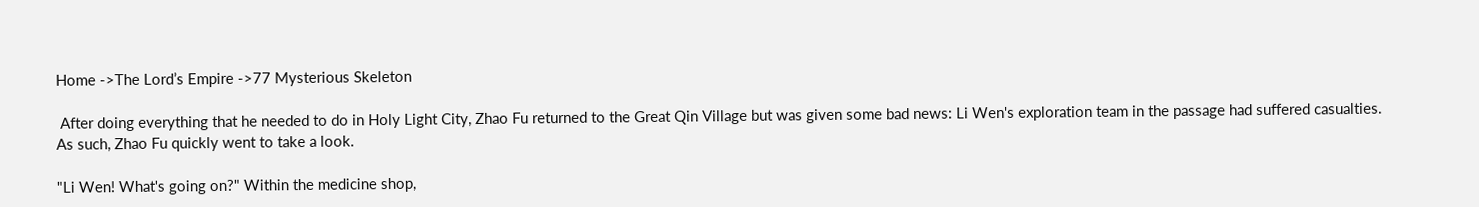Home ->The Lord’s Empire ->77 Mysterious Skeleton

 After doing everything that he needed to do in Holy Light City, Zhao Fu returned to the Great Qin Village but was given some bad news: Li Wen's exploration team in the passage had suffered casualties. As such, Zhao Fu quickly went to take a look.

"Li Wen! What's going on?" Within the medicine shop,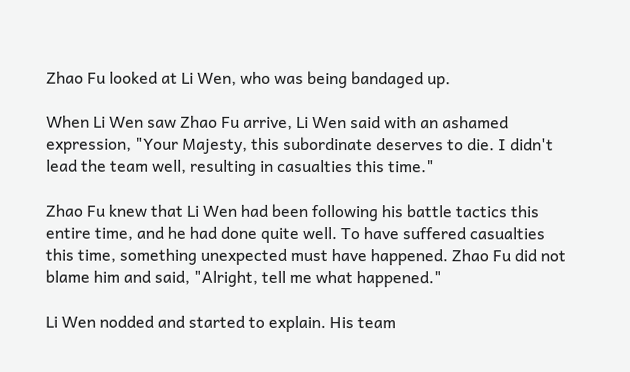Zhao Fu looked at Li Wen, who was being bandaged up.

When Li Wen saw Zhao Fu arrive, Li Wen said with an ashamed expression, "Your Majesty, this subordinate deserves to die. I didn't lead the team well, resulting in casualties this time."

Zhao Fu knew that Li Wen had been following his battle tactics this entire time, and he had done quite well. To have suffered casualties this time, something unexpected must have happened. Zhao Fu did not blame him and said, "Alright, tell me what happened."

Li Wen nodded and started to explain. His team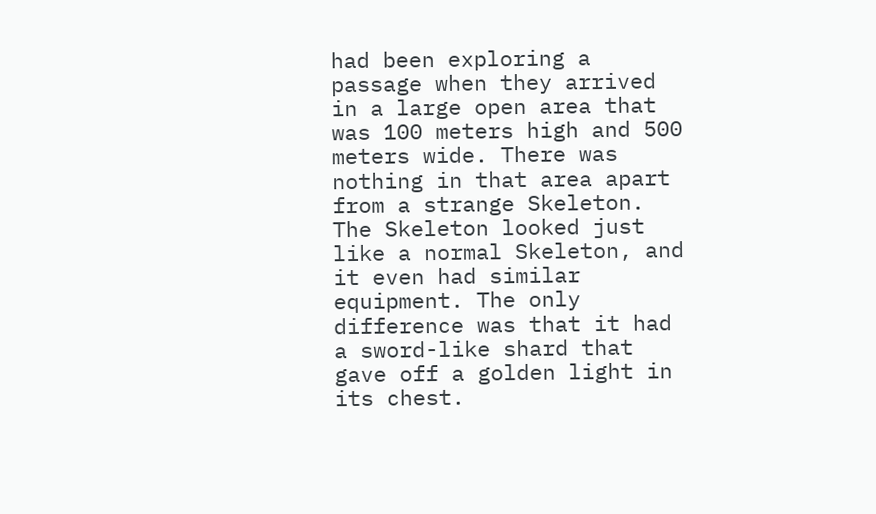had been exploring a passage when they arrived in a large open area that was 100 meters high and 500 meters wide. There was nothing in that area apart from a strange Skeleton. The Skeleton looked just like a normal Skeleton, and it even had similar equipment. The only difference was that it had a sword-like shard that gave off a golden light in its chest.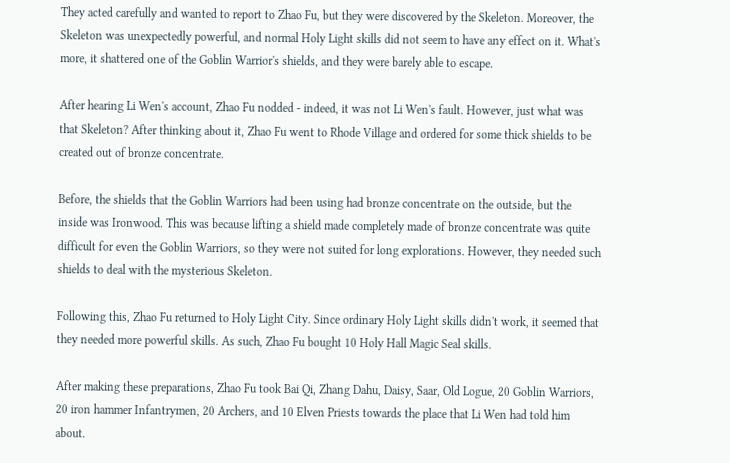They acted carefully and wanted to report to Zhao Fu, but they were discovered by the Skeleton. Moreover, the Skeleton was unexpectedly powerful, and normal Holy Light skills did not seem to have any effect on it. What's more, it shattered one of the Goblin Warrior's shields, and they were barely able to escape.

After hearing Li Wen's account, Zhao Fu nodded - indeed, it was not Li Wen's fault. However, just what was that Skeleton? After thinking about it, Zhao Fu went to Rhode Village and ordered for some thick shields to be created out of bronze concentrate.

Before, the shields that the Goblin Warriors had been using had bronze concentrate on the outside, but the inside was Ironwood. This was because lifting a shield made completely made of bronze concentrate was quite difficult for even the Goblin Warriors, so they were not suited for long explorations. However, they needed such shields to deal with the mysterious Skeleton.

Following this, Zhao Fu returned to Holy Light City. Since ordinary Holy Light skills didn't work, it seemed that they needed more powerful skills. As such, Zhao Fu bought 10 Holy Hall Magic Seal skills.

After making these preparations, Zhao Fu took Bai Qi, Zhang Dahu, Daisy, Saar, Old Logue, 20 Goblin Warriors, 20 iron hammer Infantrymen, 20 Archers, and 10 Elven Priests towards the place that Li Wen had told him about.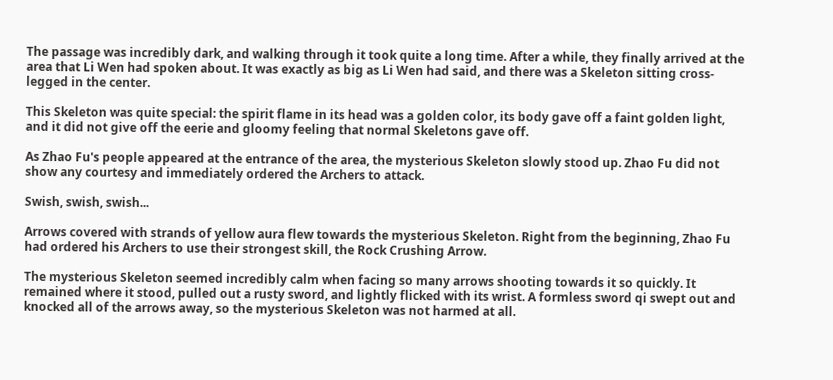The passage was incredibly dark, and walking through it took quite a long time. After a while, they finally arrived at the area that Li Wen had spoken about. It was exactly as big as Li Wen had said, and there was a Skeleton sitting cross-legged in the center.

This Skeleton was quite special: the spirit flame in its head was a golden color, its body gave off a faint golden light, and it did not give off the eerie and gloomy feeling that normal Skeletons gave off.

As Zhao Fu's people appeared at the entrance of the area, the mysterious Skeleton slowly stood up. Zhao Fu did not show any courtesy and immediately ordered the Archers to attack.

Swish, swish, swish...

Arrows covered with strands of yellow aura flew towards the mysterious Skeleton. Right from the beginning, Zhao Fu had ordered his Archers to use their strongest skill, the Rock Crushing Arrow.

The mysterious Skeleton seemed incredibly calm when facing so many arrows shooting towards it so quickly. It remained where it stood, pulled out a rusty sword, and lightly flicked with its wrist. A formless sword qi swept out and knocked all of the arrows away, so the mysterious Skeleton was not harmed at all.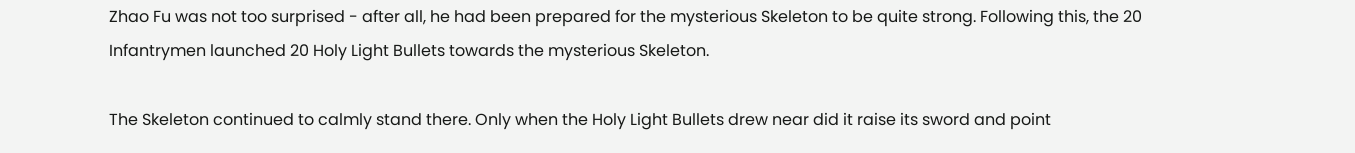Zhao Fu was not too surprised - after all, he had been prepared for the mysterious Skeleton to be quite strong. Following this, the 20 Infantrymen launched 20 Holy Light Bullets towards the mysterious Skeleton.

The Skeleton continued to calmly stand there. Only when the Holy Light Bullets drew near did it raise its sword and point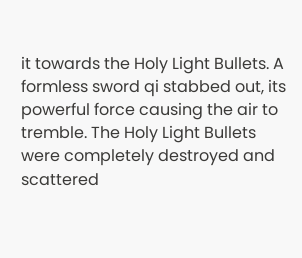it towards the Holy Light Bullets. A formless sword qi stabbed out, its powerful force causing the air to tremble. The Holy Light Bullets were completely destroyed and scattered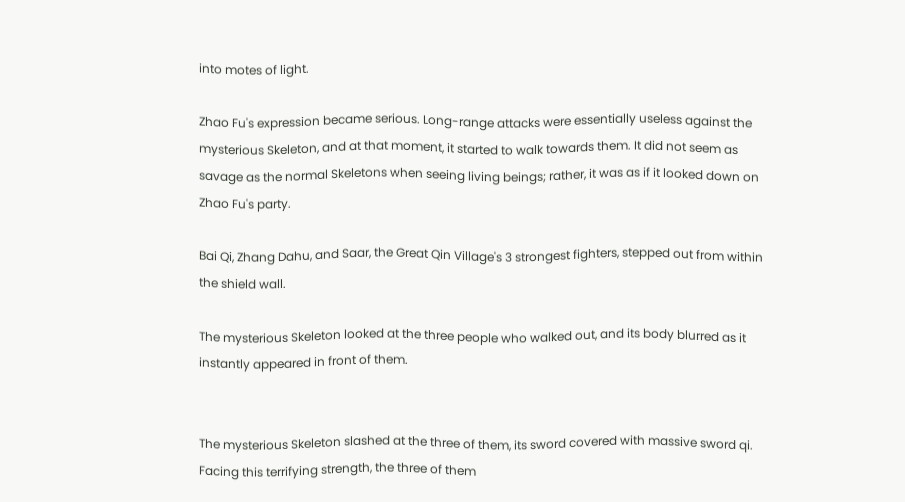into motes of light.

Zhao Fu's expression became serious. Long-range attacks were essentially useless against the mysterious Skeleton, and at that moment, it started to walk towards them. It did not seem as savage as the normal Skeletons when seeing living beings; rather, it was as if it looked down on Zhao Fu's party.

Bai Qi, Zhang Dahu, and Saar, the Great Qin Village's 3 strongest fighters, stepped out from within the shield wall.

The mysterious Skeleton looked at the three people who walked out, and its body blurred as it instantly appeared in front of them.


The mysterious Skeleton slashed at the three of them, its sword covered with massive sword qi. Facing this terrifying strength, the three of them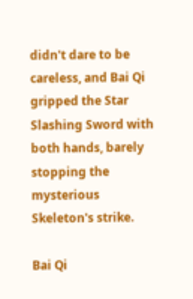didn't dare to be careless, and Bai Qi gripped the Star Slashing Sword with both hands, barely stopping the mysterious Skeleton's strike.

Bai Qi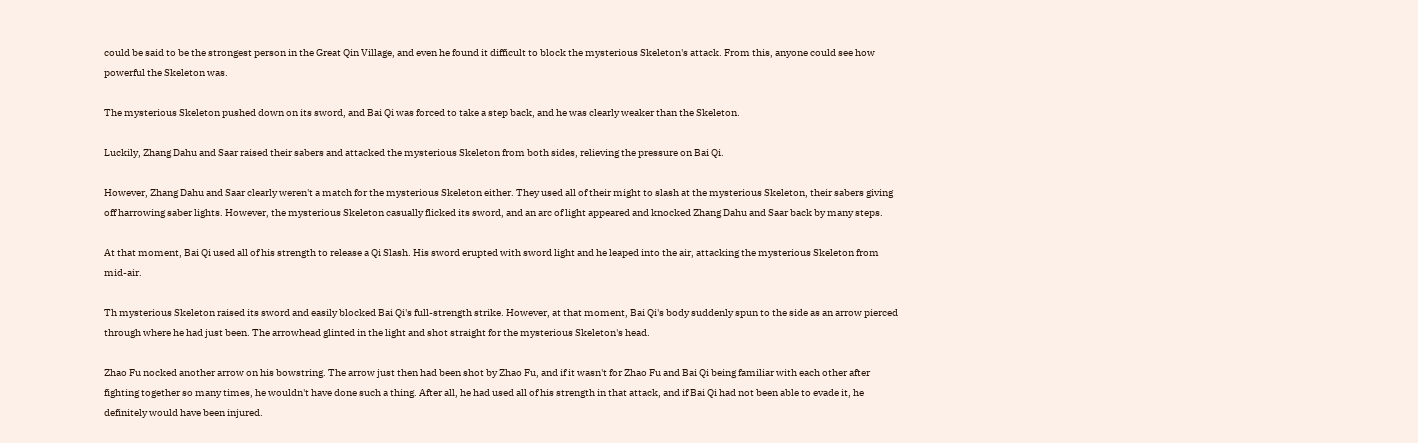could be said to be the strongest person in the Great Qin Village, and even he found it difficult to block the mysterious Skeleton's attack. From this, anyone could see how powerful the Skeleton was.

The mysterious Skeleton pushed down on its sword, and Bai Qi was forced to take a step back, and he was clearly weaker than the Skeleton.

Luckily, Zhang Dahu and Saar raised their sabers and attacked the mysterious Skeleton from both sides, relieving the pressure on Bai Qi.

However, Zhang Dahu and Saar clearly weren't a match for the mysterious Skeleton either. They used all of their might to slash at the mysterious Skeleton, their sabers giving off harrowing saber lights. However, the mysterious Skeleton casually flicked its sword, and an arc of light appeared and knocked Zhang Dahu and Saar back by many steps.

At that moment, Bai Qi used all of his strength to release a Qi Slash. His sword erupted with sword light and he leaped into the air, attacking the mysterious Skeleton from mid-air.

Th mysterious Skeleton raised its sword and easily blocked Bai Qi's full-strength strike. However, at that moment, Bai Qi's body suddenly spun to the side as an arrow pierced through where he had just been. The arrowhead glinted in the light and shot straight for the mysterious Skeleton's head.

Zhao Fu nocked another arrow on his bowstring. The arrow just then had been shot by Zhao Fu, and if it wasn't for Zhao Fu and Bai Qi being familiar with each other after fighting together so many times, he wouldn't have done such a thing. After all, he had used all of his strength in that attack, and if Bai Qi had not been able to evade it, he definitely would have been injured.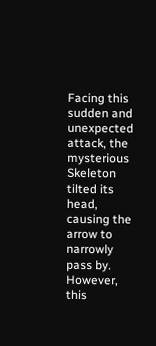Facing this sudden and unexpected attack, the mysterious Skeleton tilted its head, causing the arrow to narrowly pass by. However, this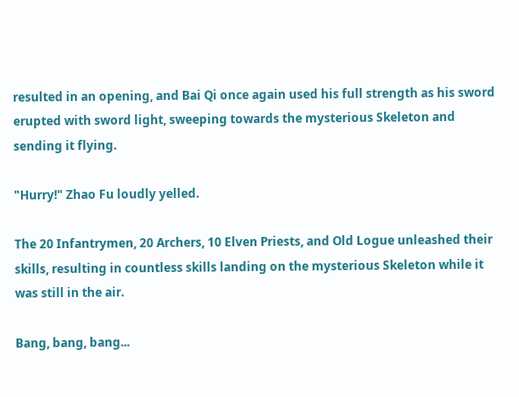resulted in an opening, and Bai Qi once again used his full strength as his sword erupted with sword light, sweeping towards the mysterious Skeleton and sending it flying.

"Hurry!" Zhao Fu loudly yelled.

The 20 Infantrymen, 20 Archers, 10 Elven Priests, and Old Logue unleashed their skills, resulting in countless skills landing on the mysterious Skeleton while it was still in the air.

Bang, bang, bang...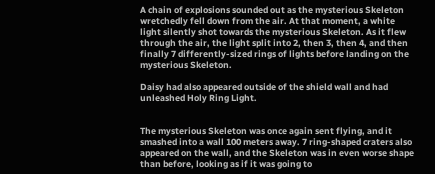A chain of explosions sounded out as the mysterious Skeleton wretchedly fell down from the air. At that moment, a white light silently shot towards the mysterious Skeleton. As it flew through the air, the light split into 2, then 3, then 4, and then finally 7 differently-sized rings of lights before landing on the mysterious Skeleton.

Daisy had also appeared outside of the shield wall and had unleashed Holy Ring Light.


The mysterious Skeleton was once again sent flying, and it smashed into a wall 100 meters away. 7 ring-shaped craters also appeared on the wall, and the Skeleton was in even worse shape than before, looking as if it was going to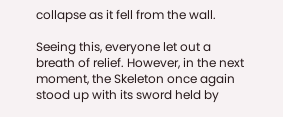collapse as it fell from the wall.

Seeing this, everyone let out a breath of relief. However, in the next moment, the Skeleton once again stood up with its sword held by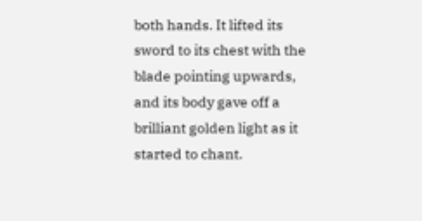both hands. It lifted its sword to its chest with the blade pointing upwards, and its body gave off a brilliant golden light as it started to chant.